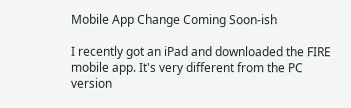Mobile App Change Coming Soon-ish

I recently got an iPad and downloaded the FIRE mobile app. It's very different from the PC version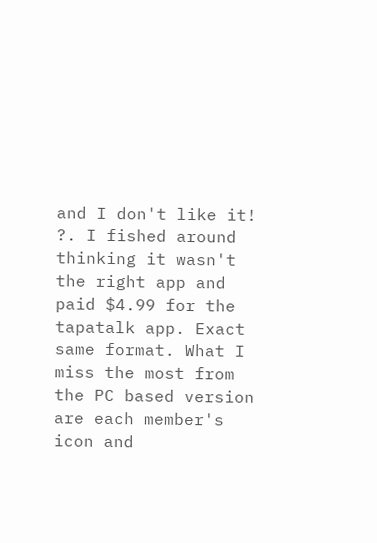and I don't like it! ?. I fished around thinking it wasn't the right app and paid $4.99 for the tapatalk app. Exact same format. What I miss the most from the PC based version are each member's icon and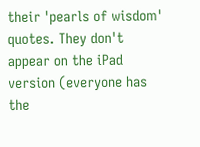their 'pearls of wisdom' quotes. They don't appear on the iPad version (everyone has the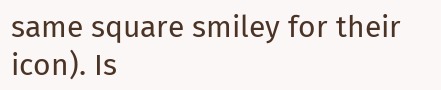same square smiley for their icon). Is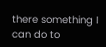there something I can do to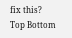fix this?
Top Bottom